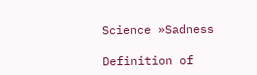Science »Sadness

Definition of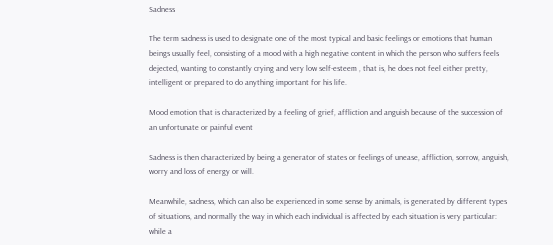Sadness

The term sadness is used to designate one of the most typical and basic feelings or emotions that human beings usually feel, consisting of a mood with a high negative content in which the person who suffers feels dejected, wanting to constantly crying and very low self-esteem , that is, he does not feel either pretty, intelligent or prepared to do anything important for his life.

Mood emotion that is characterized by a feeling of grief, affliction and anguish because of the succession of an unfortunate or painful event

Sadness is then characterized by being a generator of states or feelings of unease, affliction, sorrow, anguish, worry and loss of energy or will.

Meanwhile, sadness, which can also be experienced in some sense by animals, is generated by different types of situations, and normally the way in which each individual is affected by each situation is very particular: while a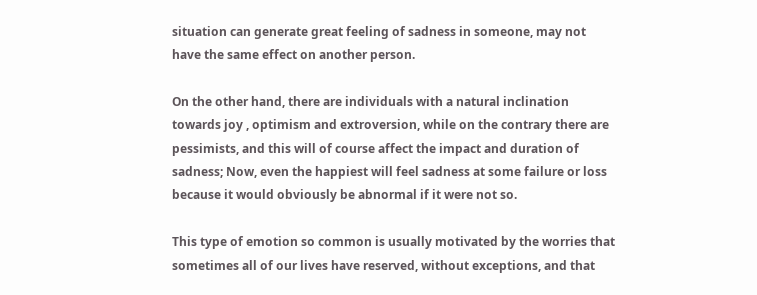situation can generate great feeling of sadness in someone, may not have the same effect on another person.

On the other hand, there are individuals with a natural inclination towards joy , optimism and extroversion, while on the contrary there are pessimists, and this will of course affect the impact and duration of sadness; Now, even the happiest will feel sadness at some failure or loss because it would obviously be abnormal if it were not so.

This type of emotion so common is usually motivated by the worries that sometimes all of our lives have reserved, without exceptions, and that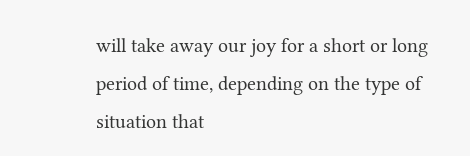will take away our joy for a short or long period of time, depending on the type of situation that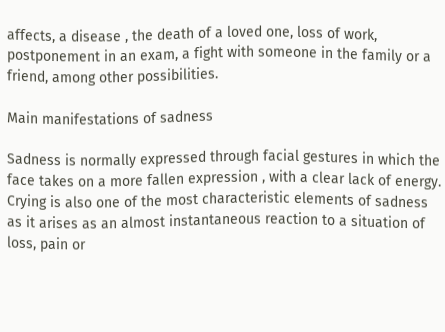affects, a disease , the death of a loved one, loss of work, postponement in an exam, a fight with someone in the family or a friend, among other possibilities.

Main manifestations of sadness

Sadness is normally expressed through facial gestures in which the face takes on a more fallen expression , with a clear lack of energy. Crying is also one of the most characteristic elements of sadness as it arises as an almost instantaneous reaction to a situation of loss, pain or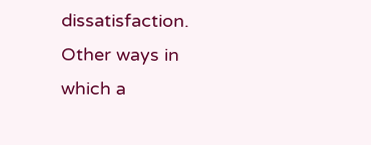dissatisfaction. Other ways in which a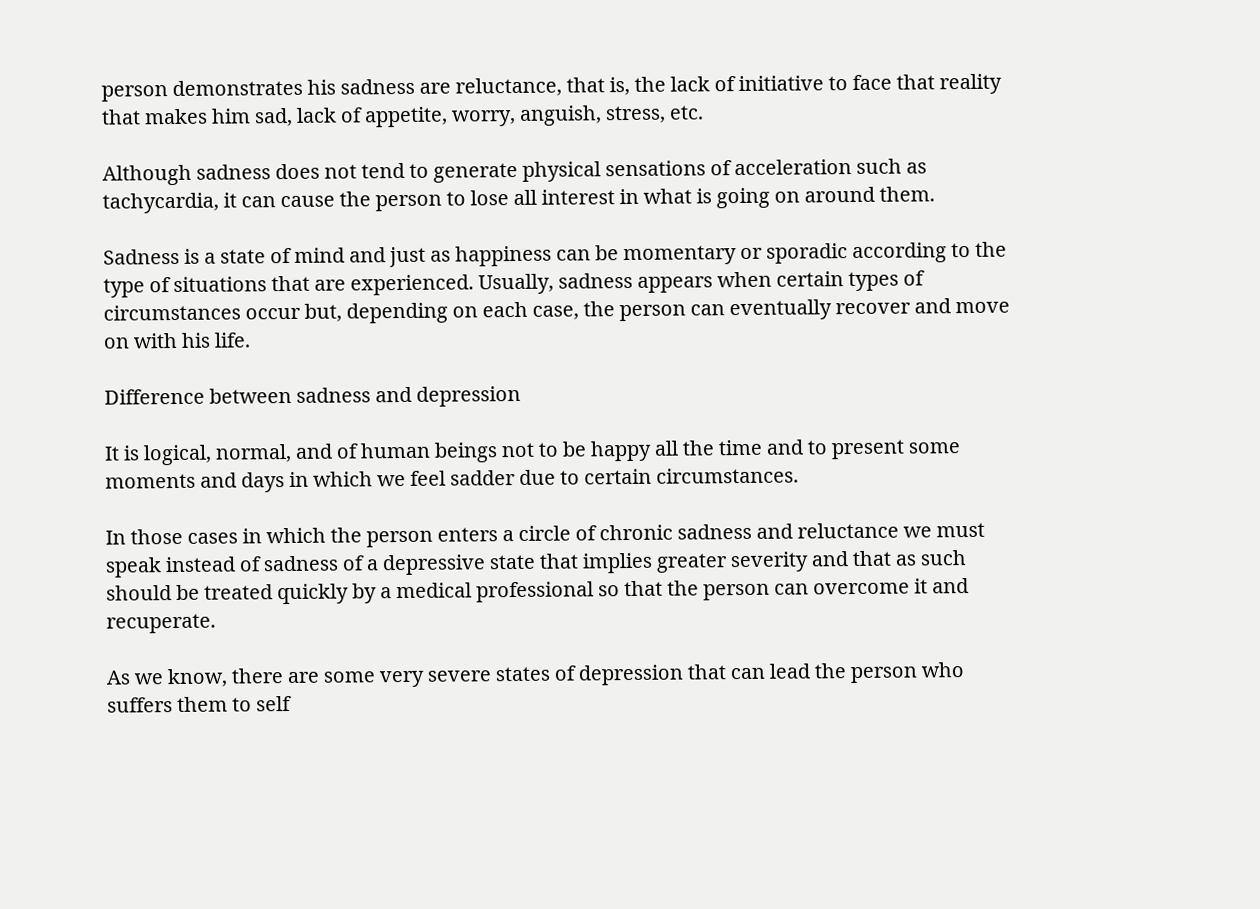person demonstrates his sadness are reluctance, that is, the lack of initiative to face that reality that makes him sad, lack of appetite, worry, anguish, stress, etc.

Although sadness does not tend to generate physical sensations of acceleration such as tachycardia, it can cause the person to lose all interest in what is going on around them.

Sadness is a state of mind and just as happiness can be momentary or sporadic according to the type of situations that are experienced. Usually, sadness appears when certain types of circumstances occur but, depending on each case, the person can eventually recover and move on with his life.

Difference between sadness and depression

It is logical, normal, and of human beings not to be happy all the time and to present some moments and days in which we feel sadder due to certain circumstances.

In those cases in which the person enters a circle of chronic sadness and reluctance we must speak instead of sadness of a depressive state that implies greater severity and that as such should be treated quickly by a medical professional so that the person can overcome it and recuperate.

As we know, there are some very severe states of depression that can lead the person who suffers them to self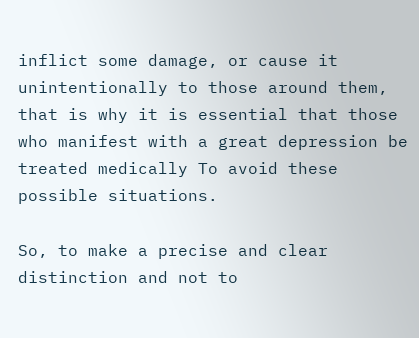inflict some damage, or cause it unintentionally to those around them, that is why it is essential that those who manifest with a great depression be treated medically To avoid these possible situations.

So, to make a precise and clear distinction and not to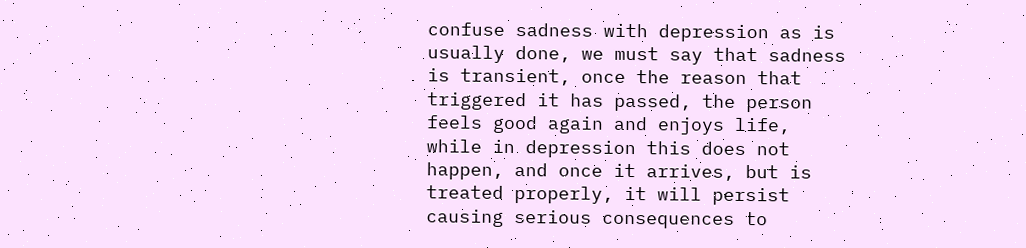confuse sadness with depression as is usually done, we must say that sadness is transient, once the reason that triggered it has passed, the person feels good again and enjoys life, while in depression this does not happen, and once it arrives, but is treated properly, it will persist causing serious consequences to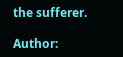the sufferer.

Author: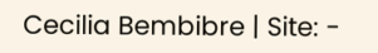Cecilia Bembibre | Site: -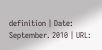definition | Date: September. 2010 | URL: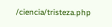/ciencia/tristeza.php